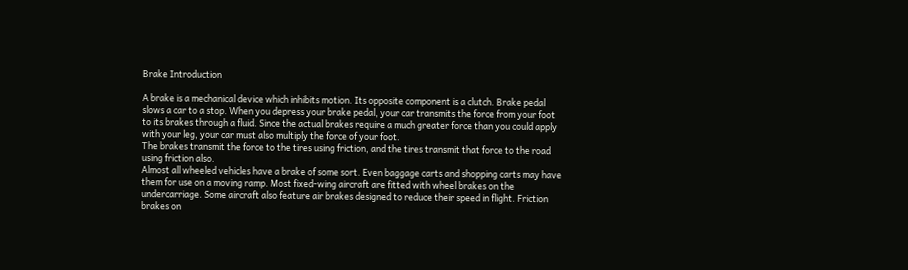Brake Introduction

A brake is a mechanical device which inhibits motion. Its opposite component is a clutch. Brake pedal slows a car to a stop. When you depress your brake pedal, your car transmits the force from your foot to its brakes through a fluid. Since the actual brakes require a much greater force than you could apply with your leg, your car must also multiply the force of your foot.
The brakes transmit the force to the tires using friction, and the tires transmit that force to the road using friction also.
Almost all wheeled vehicles have a brake of some sort. Even baggage carts and shopping carts may have them for use on a moving ramp. Most fixed-wing aircraft are fitted with wheel brakes on the undercarriage. Some aircraft also feature air brakes designed to reduce their speed in flight. Friction brakes on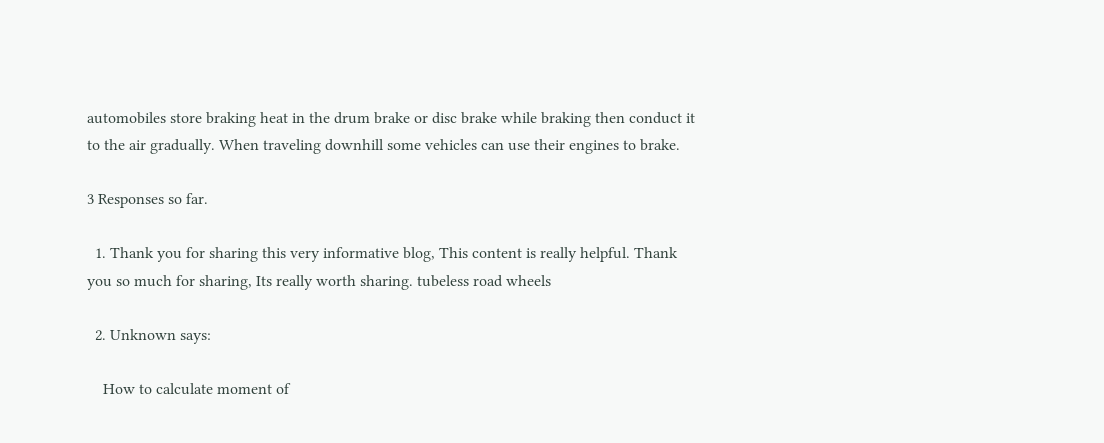automobiles store braking heat in the drum brake or disc brake while braking then conduct it to the air gradually. When traveling downhill some vehicles can use their engines to brake.

3 Responses so far.

  1. Thank you for sharing this very informative blog, This content is really helpful. Thank you so much for sharing, Its really worth sharing. tubeless road wheels

  2. Unknown says:

    How to calculate moment of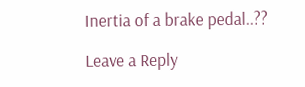Inertia of a brake pedal..??

Leave a Reply